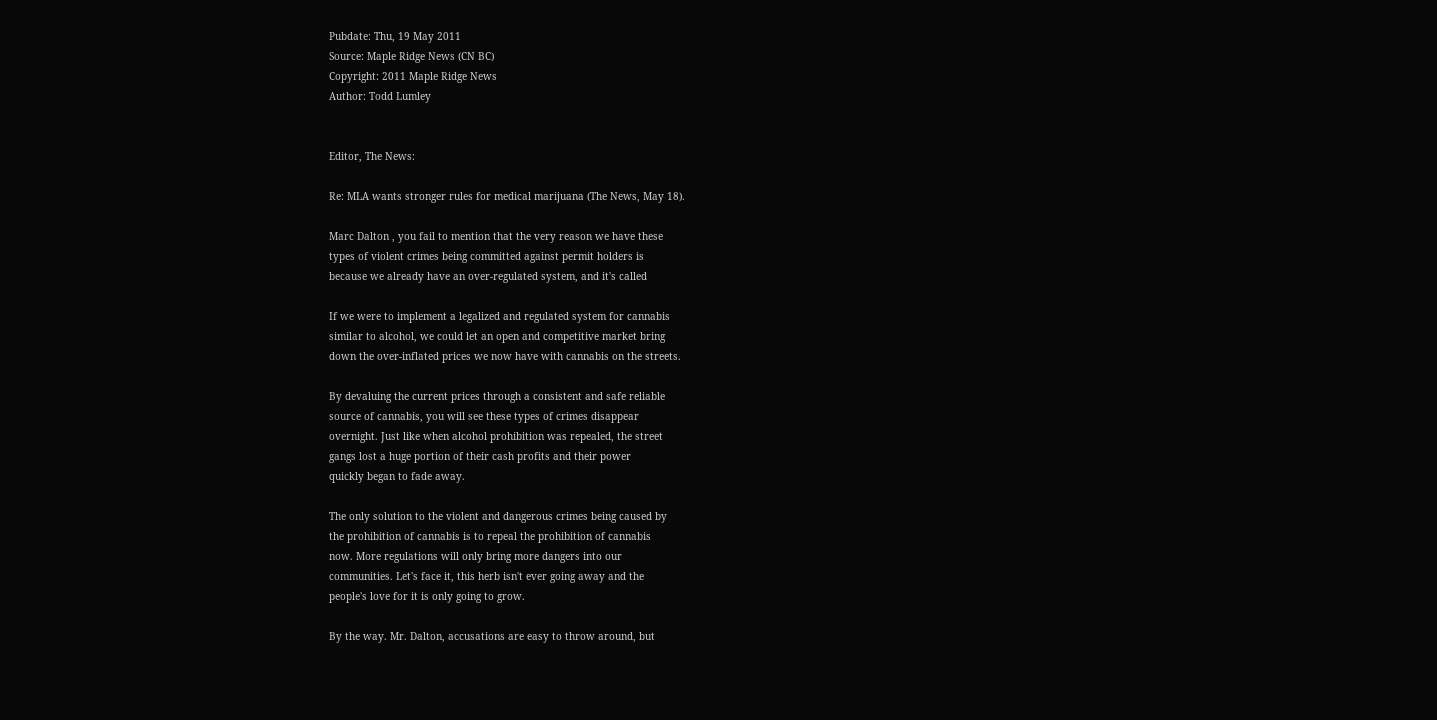Pubdate: Thu, 19 May 2011
Source: Maple Ridge News (CN BC)
Copyright: 2011 Maple Ridge News
Author: Todd Lumley


Editor, The News:

Re: MLA wants stronger rules for medical marijuana (The News, May 18).

Marc Dalton , you fail to mention that the very reason we have these
types of violent crimes being committed against permit holders is
because we already have an over-regulated system, and it's called

If we were to implement a legalized and regulated system for cannabis
similar to alcohol, we could let an open and competitive market bring
down the over-inflated prices we now have with cannabis on the streets.

By devaluing the current prices through a consistent and safe reliable
source of cannabis, you will see these types of crimes disappear
overnight. Just like when alcohol prohibition was repealed, the street
gangs lost a huge portion of their cash profits and their power
quickly began to fade away.

The only solution to the violent and dangerous crimes being caused by
the prohibition of cannabis is to repeal the prohibition of cannabis
now. More regulations will only bring more dangers into our
communities. Let's face it, this herb isn't ever going away and the
people's love for it is only going to grow.

By the way. Mr. Dalton, accusations are easy to throw around, but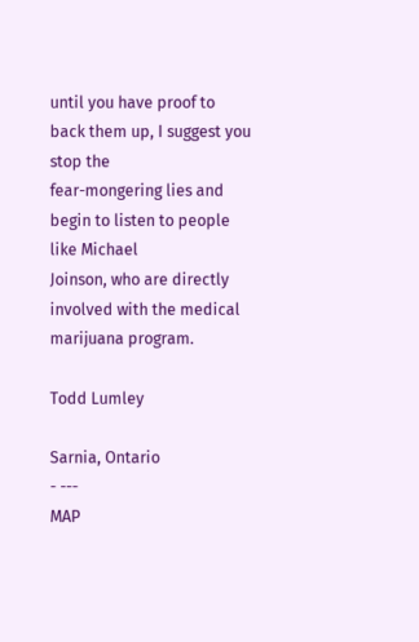until you have proof to back them up, I suggest you stop the
fear-mongering lies and begin to listen to people like Michael
Joinson, who are directly involved with the medical marijuana program.

Todd Lumley

Sarnia, Ontario
- ---
MAP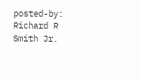posted-by: Richard R Smith Jr.